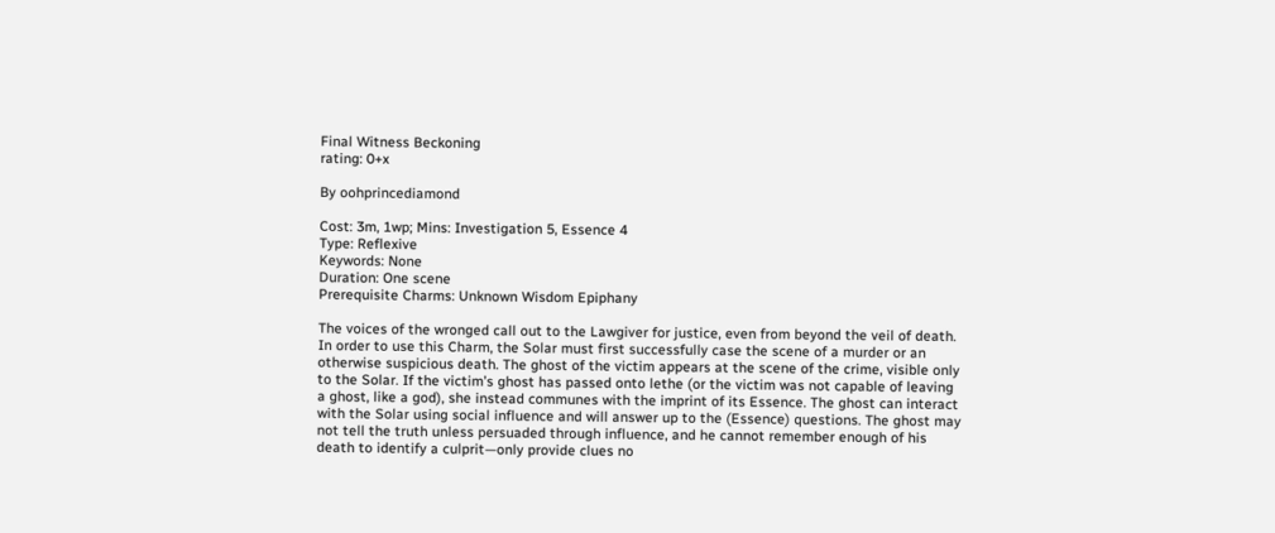Final Witness Beckoning
rating: 0+x

By oohprincediamond

Cost: 3m, 1wp; Mins: Investigation 5, Essence 4
Type: Reflexive
Keywords: None
Duration: One scene
Prerequisite Charms: Unknown Wisdom Epiphany

The voices of the wronged call out to the Lawgiver for justice, even from beyond the veil of death. In order to use this Charm, the Solar must first successfully case the scene of a murder or an otherwise suspicious death. The ghost of the victim appears at the scene of the crime, visible only to the Solar. If the victim’s ghost has passed onto lethe (or the victim was not capable of leaving a ghost, like a god), she instead communes with the imprint of its Essence. The ghost can interact with the Solar using social influence and will answer up to the (Essence) questions. The ghost may not tell the truth unless persuaded through influence, and he cannot remember enough of his death to identify a culprit—only provide clues no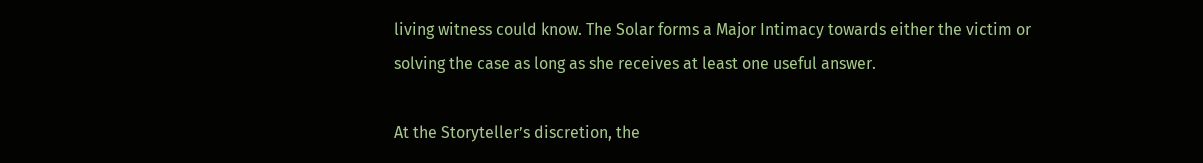living witness could know. The Solar forms a Major Intimacy towards either the victim or solving the case as long as she receives at least one useful answer.

At the Storyteller’s discretion, the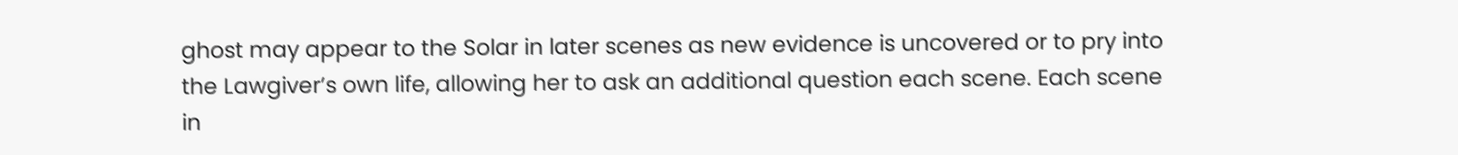ghost may appear to the Solar in later scenes as new evidence is uncovered or to pry into the Lawgiver’s own life, allowing her to ask an additional question each scene. Each scene in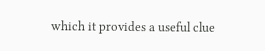which it provides a useful clue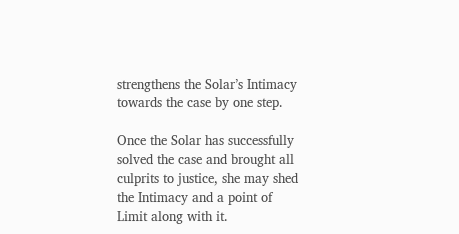strengthens the Solar’s Intimacy towards the case by one step.

Once the Solar has successfully solved the case and brought all culprits to justice, she may shed the Intimacy and a point of Limit along with it.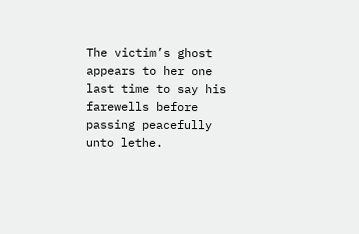The victim’s ghost appears to her one last time to say his farewells before passing peacefully unto lethe.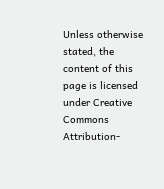Unless otherwise stated, the content of this page is licensed under Creative Commons Attribution-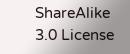ShareAlike 3.0 License